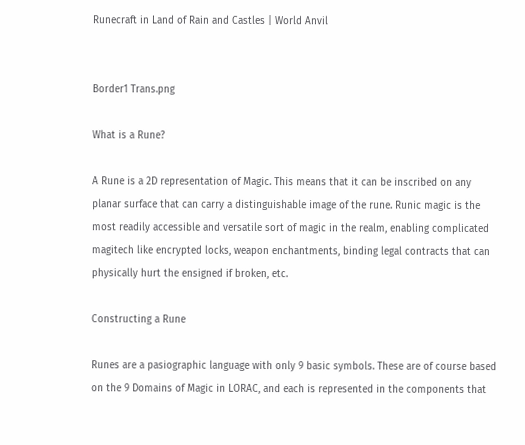Runecraft in Land of Rain and Castles | World Anvil


Border1 Trans.png

What is a Rune?

A Rune is a 2D representation of Magic. This means that it can be inscribed on any planar surface that can carry a distinguishable image of the rune. Runic magic is the most readily accessible and versatile sort of magic in the realm, enabling complicated magitech like encrypted locks, weapon enchantments, binding legal contracts that can physically hurt the ensigned if broken, etc.

Constructing a Rune

Runes are a pasiographic language with only 9 basic symbols. These are of course based on the 9 Domains of Magic in LORAC, and each is represented in the components that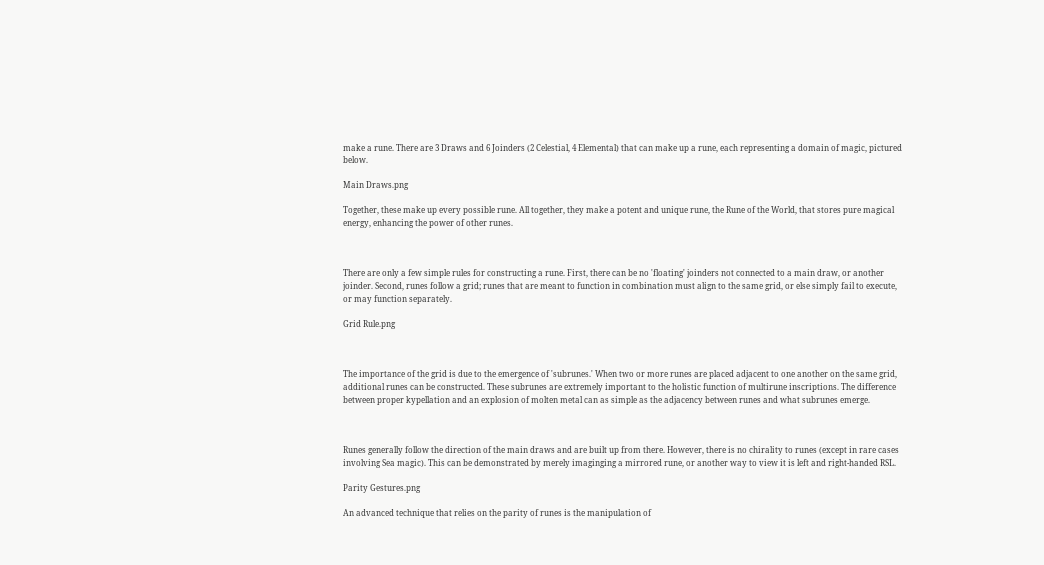make a rune. There are 3 Draws and 6 Joinders (2 Celestial, 4 Elemental) that can make up a rune, each representing a domain of magic, pictured below.

Main Draws.png

Together, these make up every possible rune. All together, they make a potent and unique rune, the Rune of the World, that stores pure magical energy, enhancing the power of other runes.



There are only a few simple rules for constructing a rune. First, there can be no 'floating' joinders not connected to a main draw, or another joinder. Second, runes follow a grid; runes that are meant to function in combination must align to the same grid, or else simply fail to execute, or may function separately.

Grid Rule.png



The importance of the grid is due to the emergence of 'subrunes.' When two or more runes are placed adjacent to one another on the same grid, additional runes can be constructed. These subrunes are extremely important to the holistic function of multirune inscriptions. The difference between proper kypellation and an explosion of molten metal can as simple as the adjacency between runes and what subrunes emerge.



Runes generally follow the direction of the main draws and are built up from there. However, there is no chirality to runes (except in rare cases involving Sea magic). This can be demonstrated by merely imaginging a mirrored rune, or another way to view it is left and right-handed RSL.

Parity Gestures.png

An advanced technique that relies on the parity of runes is the manipulation of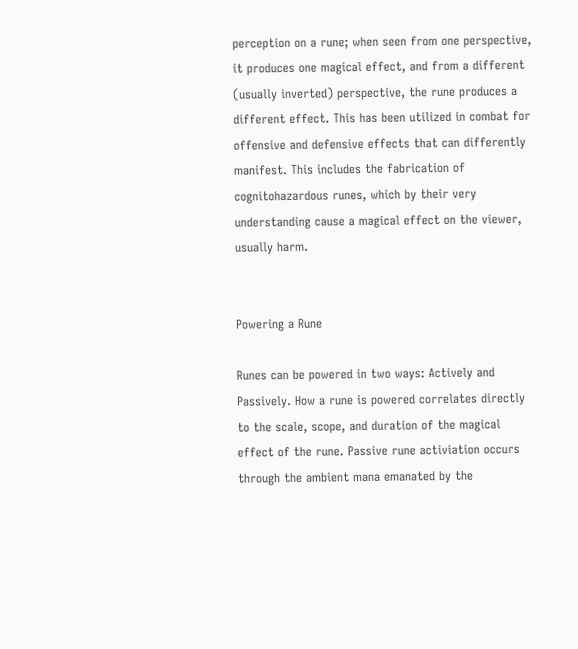perception on a rune; when seen from one perspective, it produces one magical effect, and from a different (usually inverted) perspective, the rune produces a different effect. This has been utilized in combat for offensive and defensive effects that can differently manifest. This includes the fabrication of cognitohazardous runes, which by their very understanding cause a magical effect on the viewer, usually harm.


Powering a Rune

Runes can be powered in two ways: Actively and Passively. How a rune is powered correlates directly to the scale, scope, and duration of the magical effect of the rune. Passive rune activiation occurs through the ambient mana emanated by the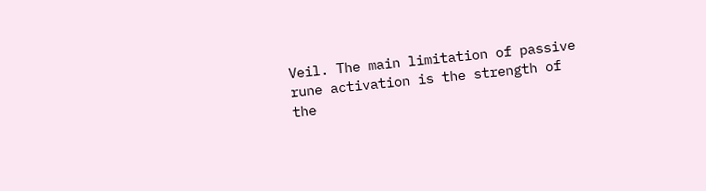Veil. The main limitation of passive rune activation is the strength of the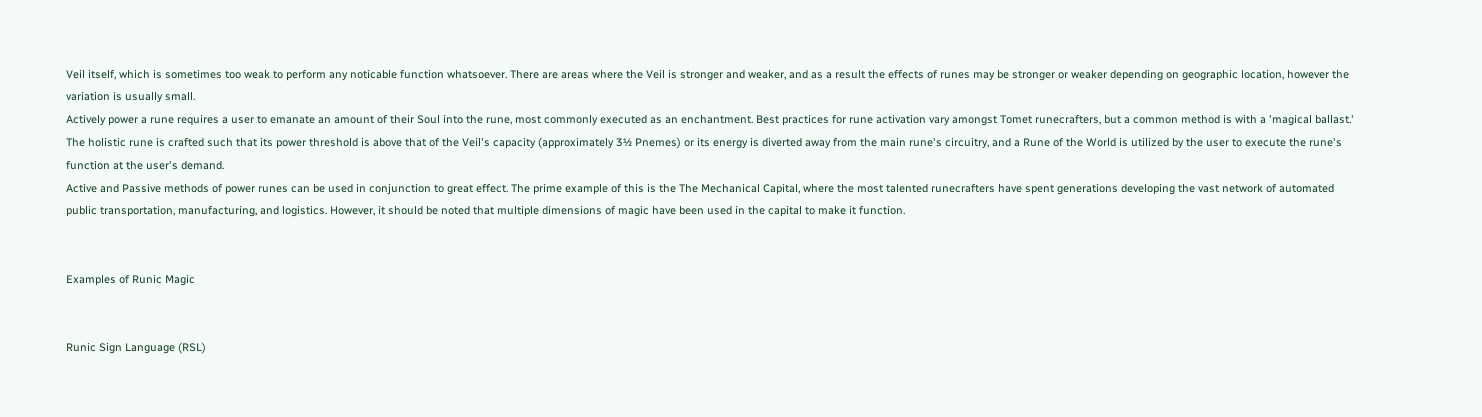Veil itself, which is sometimes too weak to perform any noticable function whatsoever. There are areas where the Veil is stronger and weaker, and as a result the effects of runes may be stronger or weaker depending on geographic location, however the variation is usually small.
Actively power a rune requires a user to emanate an amount of their Soul into the rune, most commonly executed as an enchantment. Best practices for rune activation vary amongst Tomet runecrafters, but a common method is with a 'magical ballast.' The holistic rune is crafted such that its power threshold is above that of the Veil's capacity (approximately 3½ Pnemes) or its energy is diverted away from the main rune's circuitry, and a Rune of the World is utilized by the user to execute the rune's function at the user's demand.
Active and Passive methods of power runes can be used in conjunction to great effect. The prime example of this is the The Mechanical Capital, where the most talented runecrafters have spent generations developing the vast network of automated public transportation, manufacturing, and logistics. However, it should be noted that multiple dimensions of magic have been used in the capital to make it function.


Examples of Runic Magic


Runic Sign Language (RSL)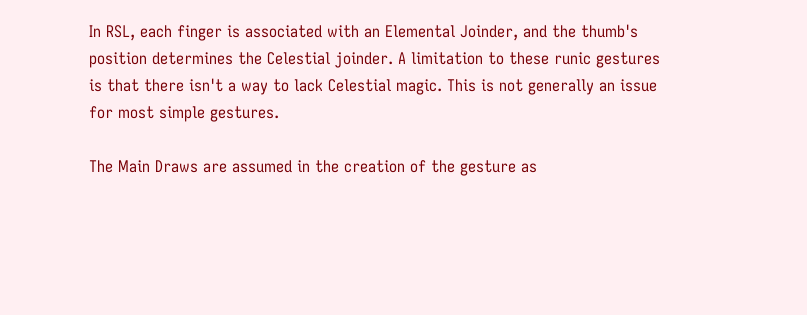In RSL, each finger is associated with an Elemental Joinder, and the thumb's position determines the Celestial joinder. A limitation to these runic gestures is that there isn't a way to lack Celestial magic. This is not generally an issue for most simple gestures.

The Main Draws are assumed in the creation of the gesture as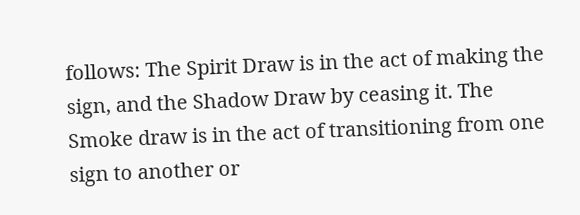follows: The Spirit Draw is in the act of making the sign, and the Shadow Draw by ceasing it. The Smoke draw is in the act of transitioning from one sign to another or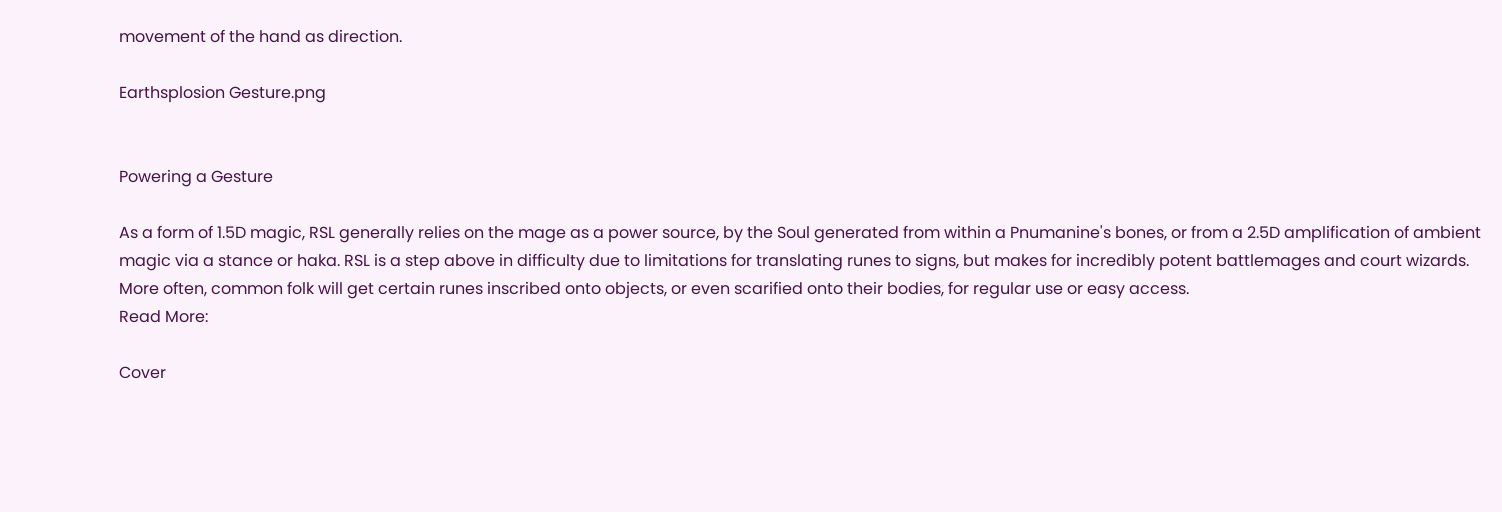movement of the hand as direction.

Earthsplosion Gesture.png


Powering a Gesture

As a form of 1.5D magic, RSL generally relies on the mage as a power source, by the Soul generated from within a Pnumanine's bones, or from a 2.5D amplification of ambient magic via a stance or haka. RSL is a step above in difficulty due to limitations for translating runes to signs, but makes for incredibly potent battlemages and court wizards. More often, common folk will get certain runes inscribed onto objects, or even scarified onto their bodies, for regular use or easy access.
Read More:

Cover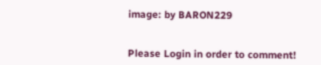image: by BARON229


Please Login in order to comment!